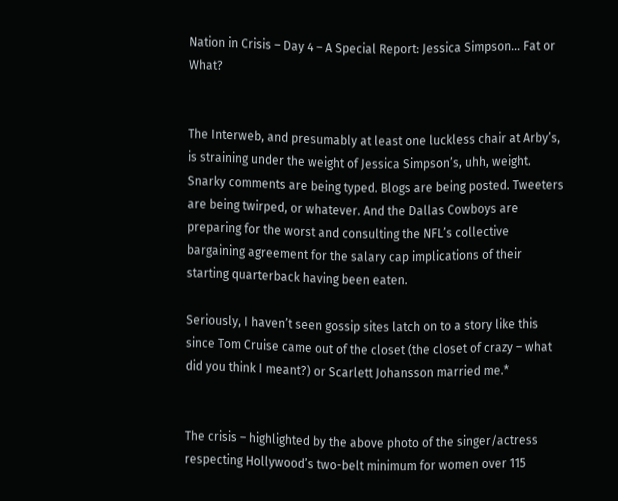Nation in Crisis – Day 4 – A Special Report: Jessica Simpson… Fat or What?


The Interweb, and presumably at least one luckless chair at Arby’s, is straining under the weight of Jessica Simpson’s, uhh, weight. Snarky comments are being typed. Blogs are being posted. Tweeters are being twirped, or whatever. And the Dallas Cowboys are preparing for the worst and consulting the NFL’s collective bargaining agreement for the salary cap implications of their starting quarterback having been eaten.

Seriously, I haven’t seen gossip sites latch on to a story like this since Tom Cruise came out of the closet (the closet of crazy – what did you think I meant?) or Scarlett Johansson married me.*


The crisis – highlighted by the above photo of the singer/actress respecting Hollywood’s two-belt minimum for women over 115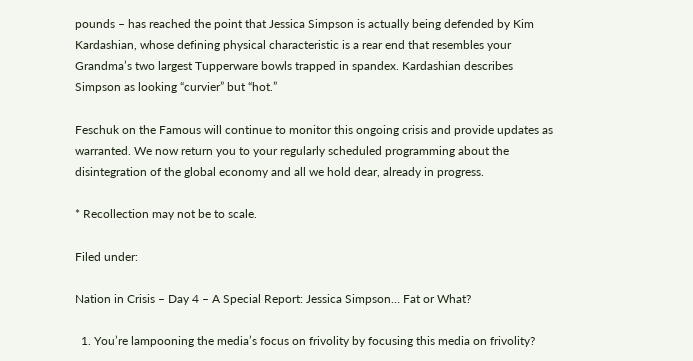pounds – has reached the point that Jessica Simpson is actually being defended by Kim Kardashian, whose defining physical characteristic is a rear end that resembles your Grandma’s two largest Tupperware bowls trapped in spandex. Kardashian describes Simpson as looking “curvier” but “hot.”

Feschuk on the Famous will continue to monitor this ongoing crisis and provide updates as warranted. We now return you to your regularly scheduled programming about the disintegration of the global economy and all we hold dear, already in progress.

* Recollection may not be to scale.

Filed under:

Nation in Crisis – Day 4 – A Special Report: Jessica Simpson… Fat or What?

  1. You’re lampooning the media’s focus on frivolity by focusing this media on frivolity?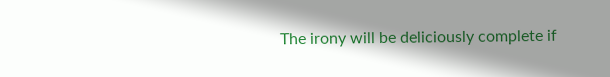The irony will be deliciously complete if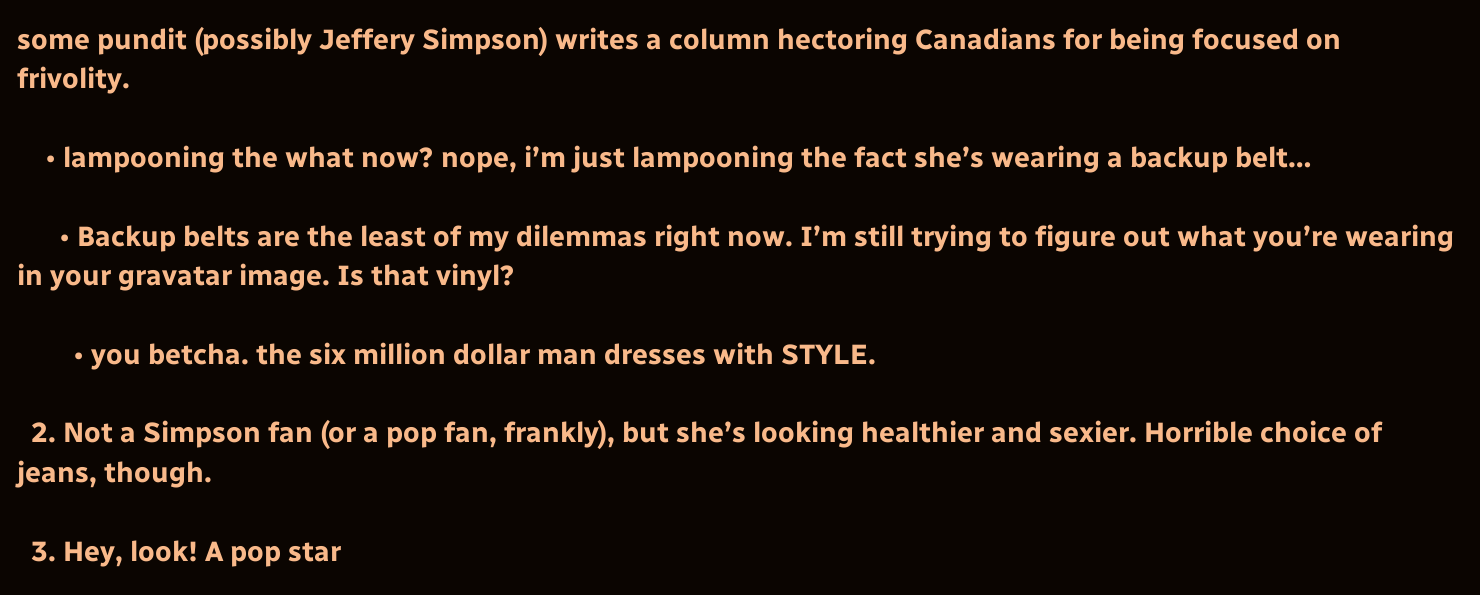some pundit (possibly Jeffery Simpson) writes a column hectoring Canadians for being focused on frivolity.

    • lampooning the what now? nope, i’m just lampooning the fact she’s wearing a backup belt…

      • Backup belts are the least of my dilemmas right now. I’m still trying to figure out what you’re wearing in your gravatar image. Is that vinyl?

        • you betcha. the six million dollar man dresses with STYLE.

  2. Not a Simpson fan (or a pop fan, frankly), but she’s looking healthier and sexier. Horrible choice of jeans, though.

  3. Hey, look! A pop star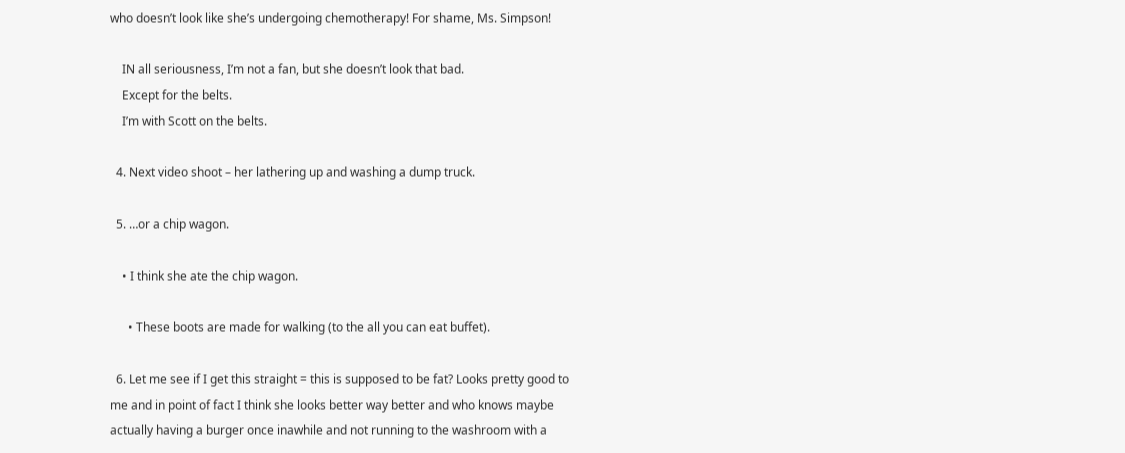who doesn’t look like she’s undergoing chemotherapy! For shame, Ms. Simpson!

    IN all seriousness, I’m not a fan, but she doesn’t look that bad.
    Except for the belts.
    I’m with Scott on the belts.

  4. Next video shoot – her lathering up and washing a dump truck.

  5. …or a chip wagon.

    • I think she ate the chip wagon.

      • These boots are made for walking (to the all you can eat buffet).

  6. Let me see if I get this straight = this is supposed to be fat? Looks pretty good to me and in point of fact I think she looks better way better and who knows maybe actually having a burger once inawhile and not running to the washroom with a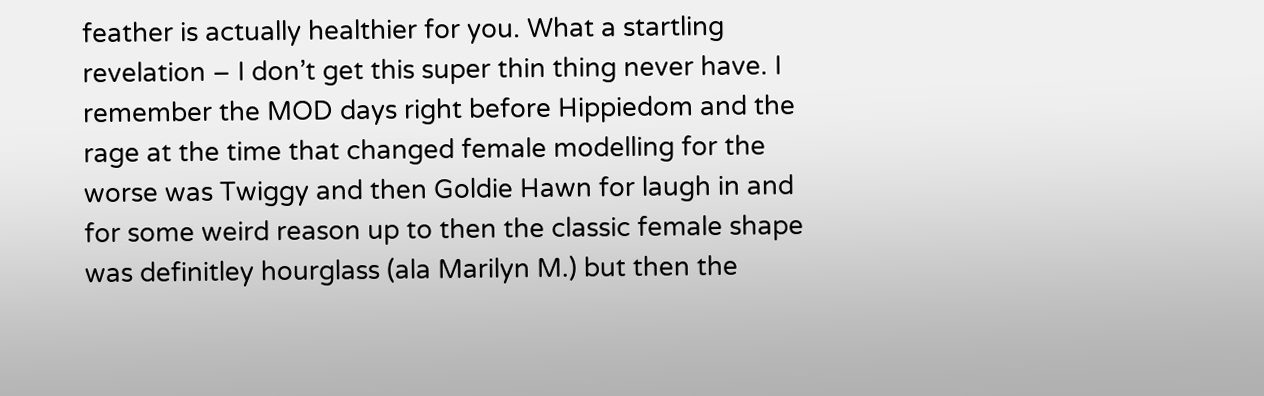feather is actually healthier for you. What a startling revelation – I don’t get this super thin thing never have. I remember the MOD days right before Hippiedom and the rage at the time that changed female modelling for the worse was Twiggy and then Goldie Hawn for laugh in and for some weird reason up to then the classic female shape was definitley hourglass (ala Marilyn M.) but then the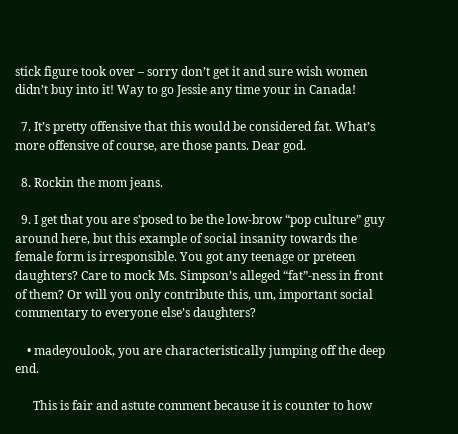stick figure took over – sorry don’t get it and sure wish women didn’t buy into it! Way to go Jessie any time your in Canada!

  7. It’s pretty offensive that this would be considered fat. What’s more offensive of course, are those pants. Dear god.

  8. Rockin the mom jeans.

  9. I get that you are s’posed to be the low-brow “pop culture” guy around here, but this example of social insanity towards the female form is irresponsible. You got any teenage or preteen daughters? Care to mock Ms. Simpson’s alleged “fat”-ness in front of them? Or will you only contribute this, um, important social commentary to everyone else’s daughters?

    • madeyoulook, you are characteristically jumping off the deep end.

      This is fair and astute comment because it is counter to how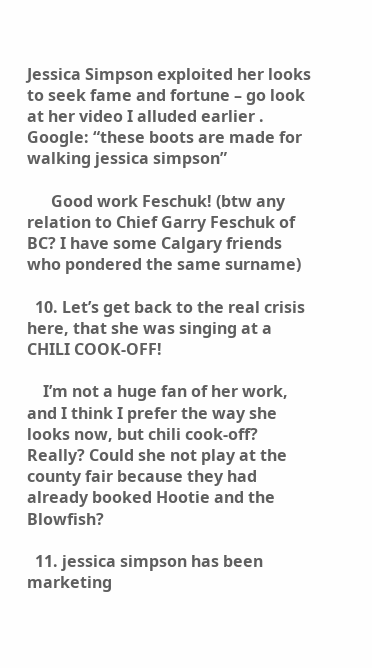Jessica Simpson exploited her looks to seek fame and fortune – go look at her video I alluded earlier . Google: “these boots are made for walking jessica simpson”

      Good work Feschuk! (btw any relation to Chief Garry Feschuk of BC? I have some Calgary friends who pondered the same surname)

  10. Let’s get back to the real crisis here, that she was singing at a CHILI COOK-OFF!

    I’m not a huge fan of her work, and I think I prefer the way she looks now, but chili cook-off? Really? Could she not play at the county fair because they had already booked Hootie and the Blowfish?

  11. jessica simpson has been marketing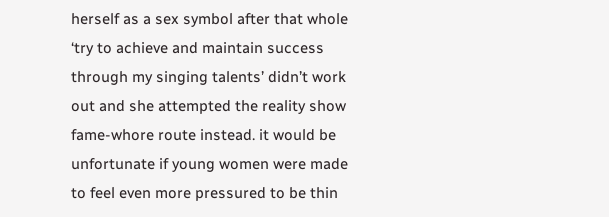herself as a sex symbol after that whole ‘try to achieve and maintain success through my singing talents’ didn’t work out and she attempted the reality show fame-whore route instead. it would be unfortunate if young women were made to feel even more pressured to be thin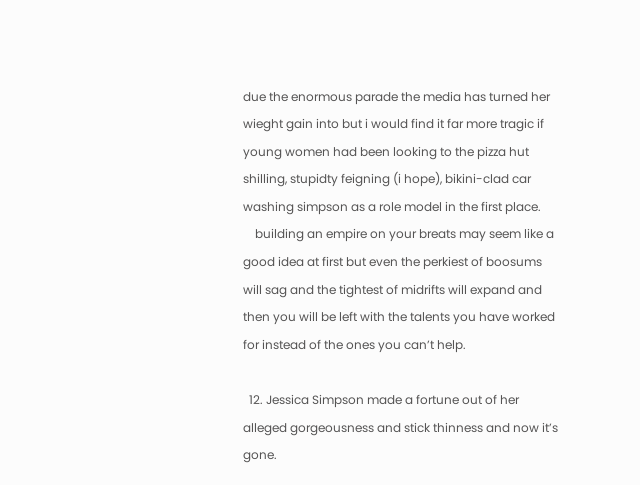due the enormous parade the media has turned her wieght gain into but i would find it far more tragic if young women had been looking to the pizza hut shilling, stupidty feigning (i hope), bikini-clad car washing simpson as a role model in the first place.
    building an empire on your breats may seem like a good idea at first but even the perkiest of boosums will sag and the tightest of midrifts will expand and then you will be left with the talents you have worked for instead of the ones you can’t help.

  12. Jessica Simpson made a fortune out of her alleged gorgeousness and stick thinness and now it’s gone.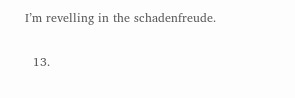I’m revelling in the schadenfreude.

  13.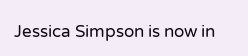Jessica Simpson is now in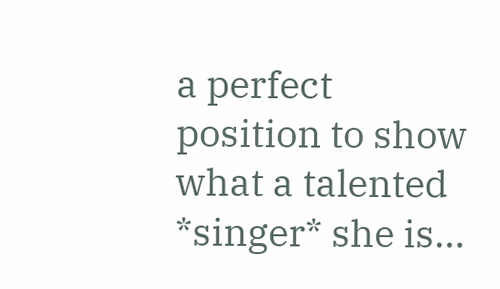a perfect position to show what a talented *singer* she is…